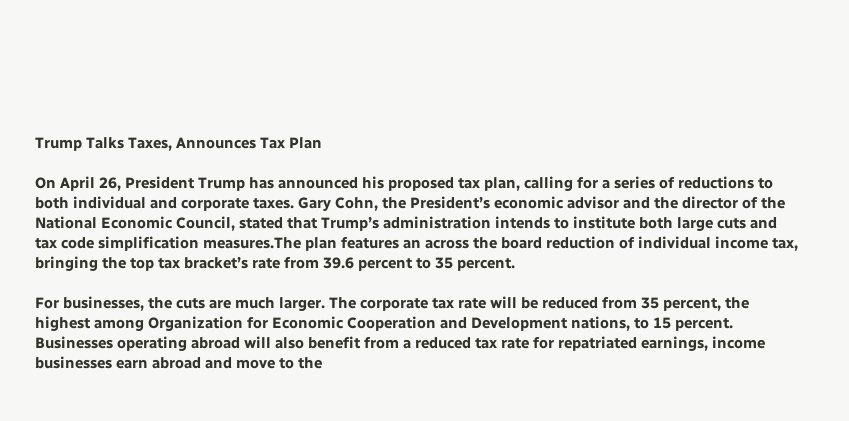Trump Talks Taxes, Announces Tax Plan

On April 26, President Trump has announced his proposed tax plan, calling for a series of reductions to both individual and corporate taxes. Gary Cohn, the President’s economic advisor and the director of the National Economic Council, stated that Trump’s administration intends to institute both large cuts and tax code simplification measures.The plan features an across the board reduction of individual income tax, bringing the top tax bracket’s rate from 39.6 percent to 35 percent.

For businesses, the cuts are much larger. The corporate tax rate will be reduced from 35 percent, the highest among Organization for Economic Cooperation and Development nations, to 15 percent. Businesses operating abroad will also benefit from a reduced tax rate for repatriated earnings, income businesses earn abroad and move to the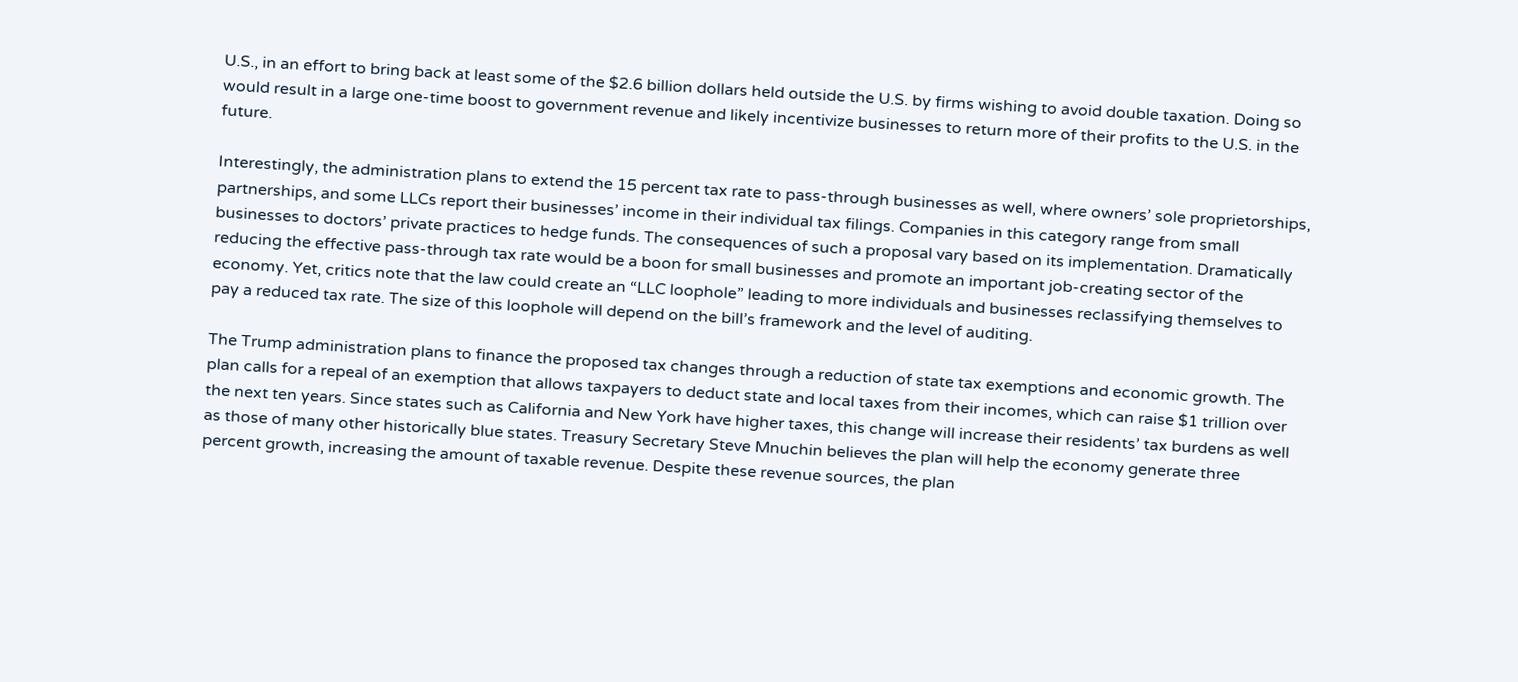U.S., in an effort to bring back at least some of the $2.6 billion dollars held outside the U.S. by firms wishing to avoid double taxation. Doing so would result in a large one-time boost to government revenue and likely incentivize businesses to return more of their profits to the U.S. in the future.

Interestingly, the administration plans to extend the 15 percent tax rate to pass-through businesses as well, where owners’ sole proprietorships, partnerships, and some LLCs report their businesses’ income in their individual tax filings. Companies in this category range from small businesses to doctors’ private practices to hedge funds. The consequences of such a proposal vary based on its implementation. Dramatically reducing the effective pass-through tax rate would be a boon for small businesses and promote an important job-creating sector of the economy. Yet, critics note that the law could create an “LLC loophole” leading to more individuals and businesses reclassifying themselves to pay a reduced tax rate. The size of this loophole will depend on the bill’s framework and the level of auditing.

The Trump administration plans to finance the proposed tax changes through a reduction of state tax exemptions and economic growth. The plan calls for a repeal of an exemption that allows taxpayers to deduct state and local taxes from their incomes, which can raise $1 trillion over the next ten years. Since states such as California and New York have higher taxes, this change will increase their residents’ tax burdens as well as those of many other historically blue states. Treasury Secretary Steve Mnuchin believes the plan will help the economy generate three percent growth, increasing the amount of taxable revenue. Despite these revenue sources, the plan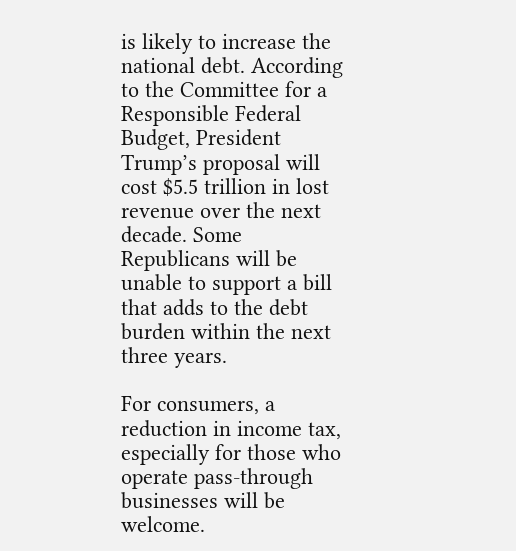is likely to increase the national debt. According to the Committee for a Responsible Federal Budget, President Trump’s proposal will cost $5.5 trillion in lost revenue over the next decade. Some Republicans will be unable to support a bill that adds to the debt burden within the next three years.

For consumers, a reduction in income tax, especially for those who operate pass-through businesses will be welcome.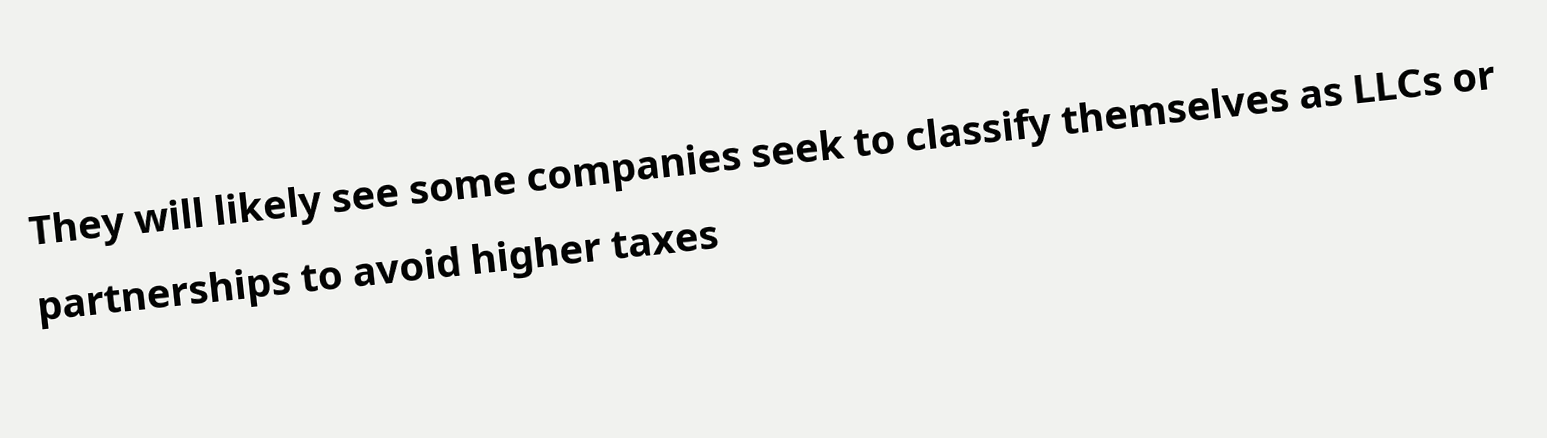They will likely see some companies seek to classify themselves as LLCs or partnerships to avoid higher taxes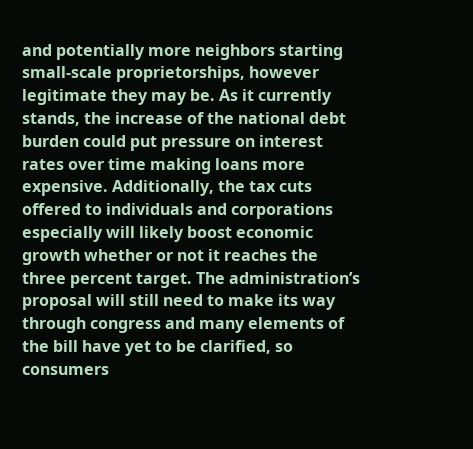and potentially more neighbors starting small-scale proprietorships, however legitimate they may be. As it currently stands, the increase of the national debt burden could put pressure on interest rates over time making loans more expensive. Additionally, the tax cuts offered to individuals and corporations especially will likely boost economic growth whether or not it reaches the three percent target. The administration’s proposal will still need to make its way through congress and many elements of the bill have yet to be clarified, so consumers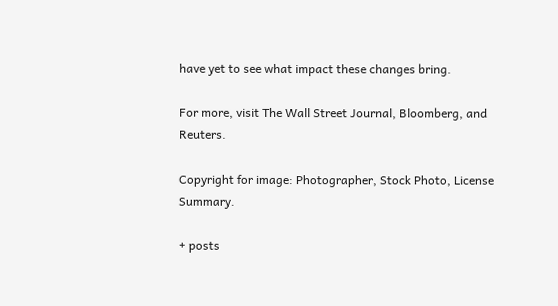have yet to see what impact these changes bring.

For more, visit The Wall Street Journal, Bloomberg, and Reuters.

Copyright for image: Photographer, Stock Photo, License Summary.

+ posts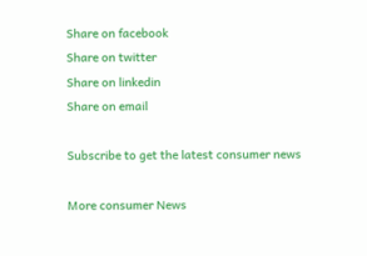Share on facebook
Share on twitter
Share on linkedin
Share on email

Subscribe to get the latest consumer news

More consumer News